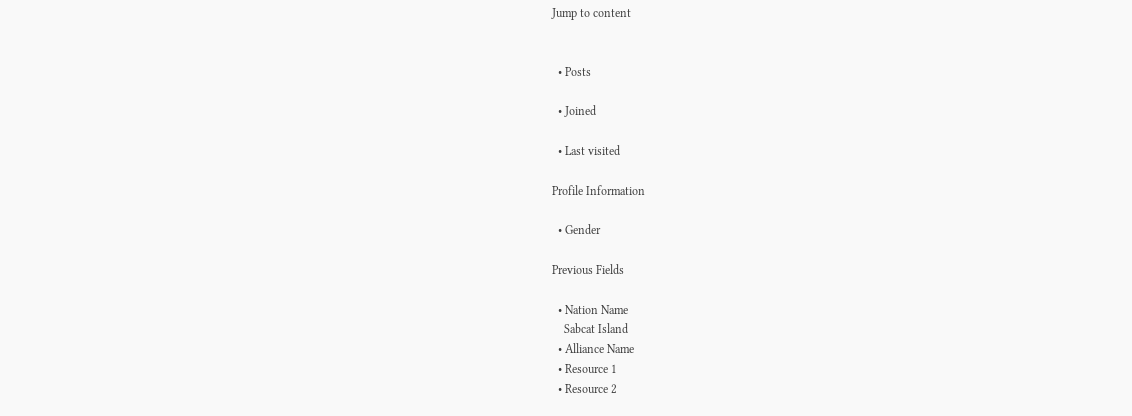Jump to content


  • Posts

  • Joined

  • Last visited

Profile Information

  • Gender

Previous Fields

  • Nation Name
    Sabcat Island
  • Alliance Name
  • Resource 1
  • Resource 2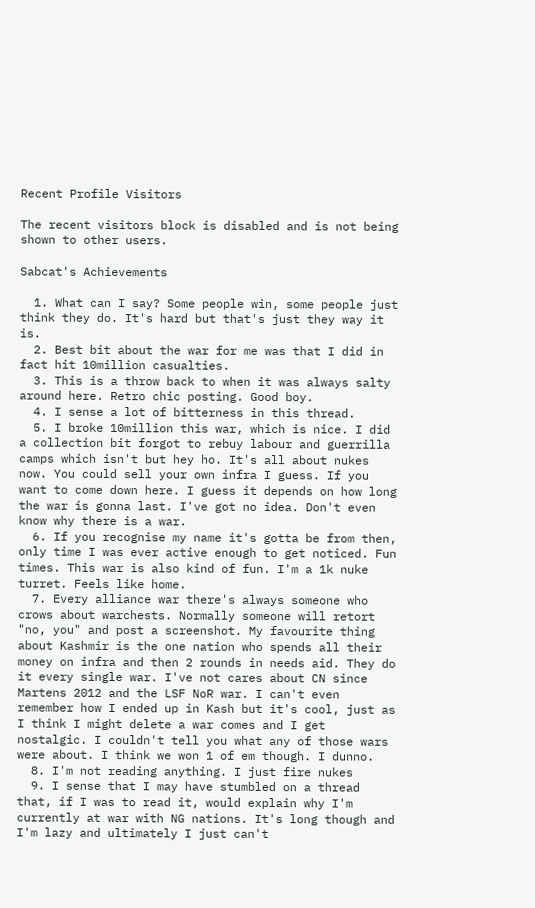Recent Profile Visitors

The recent visitors block is disabled and is not being shown to other users.

Sabcat's Achievements

  1. What can I say? Some people win, some people just think they do. It's hard but that's just they way it is.
  2. Best bit about the war for me was that I did in fact hit 10million casualties.
  3. This is a throw back to when it was always salty around here. Retro chic posting. Good boy.
  4. I sense a lot of bitterness in this thread.
  5. I broke 10million this war, which is nice. I did a collection bit forgot to rebuy labour and guerrilla camps which isn't but hey ho. It's all about nukes now. You could sell your own infra I guess. If you want to come down here. I guess it depends on how long the war is gonna last. I've got no idea. Don't even know why there is a war.
  6. If you recognise my name it's gotta be from then, only time I was ever active enough to get noticed. Fun times. This war is also kind of fun. I'm a 1k nuke turret. Feels like home.
  7. Every alliance war there's always someone who crows about warchests. Normally someone will retort "no, you" and post a screenshot. My favourite thing about Kashmir is the one nation who spends all their money on infra and then 2 rounds in needs aid. They do it every single war. I've not cares about CN since Martens 2012 and the LSF NoR war. I can't even remember how I ended up in Kash but it's cool, just as I think I might delete a war comes and I get nostalgic. I couldn't tell you what any of those wars were about. I think we won 1 of em though. I dunno.
  8. I'm not reading anything. I just fire nukes
  9. I sense that I may have stumbled on a thread that, if I was to read it, would explain why I'm currently at war with NG nations. It's long though and I'm lazy and ultimately I just can't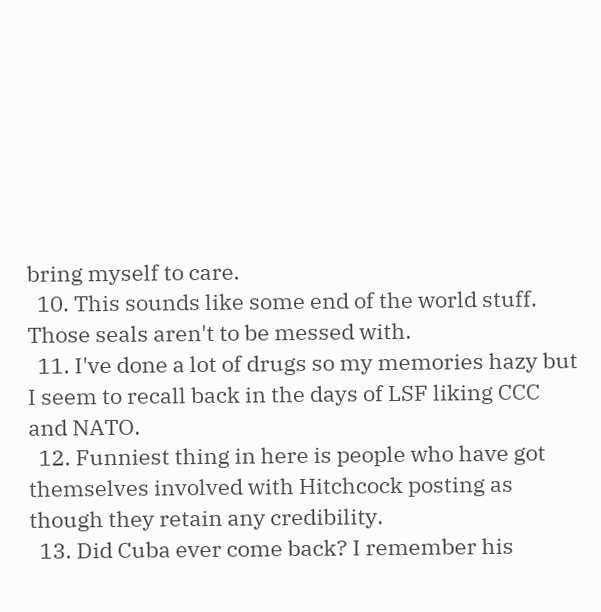bring myself to care.
  10. This sounds like some end of the world stuff. Those seals aren't to be messed with.
  11. I've done a lot of drugs so my memories hazy but I seem to recall back in the days of LSF liking CCC and NATO.
  12. Funniest thing in here is people who have got themselves involved with Hitchcock posting as though they retain any credibility.
  13. Did Cuba ever come back? I remember his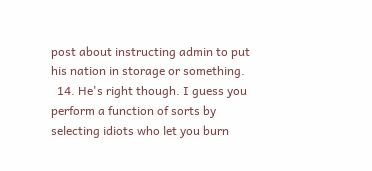post about instructing admin to put his nation in storage or something.
  14. He's right though. I guess you perform a function of sorts by selecting idiots who let you burn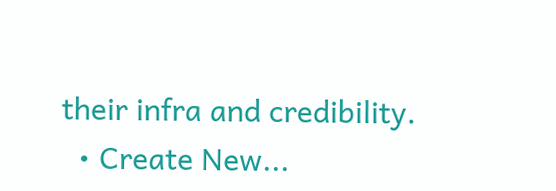their infra and credibility.
  • Create New...